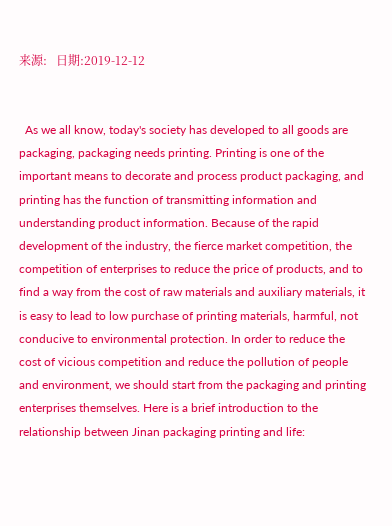来源:   日期:2019-12-12


  As we all know, today's society has developed to all goods are packaging, packaging needs printing. Printing is one of the important means to decorate and process product packaging, and printing has the function of transmitting information and understanding product information. Because of the rapid development of the industry, the fierce market competition, the competition of enterprises to reduce the price of products, and to find a way from the cost of raw materials and auxiliary materials, it is easy to lead to low purchase of printing materials, harmful, not conducive to environmental protection. In order to reduce the cost of vicious competition and reduce the pollution of people and environment, we should start from the packaging and printing enterprises themselves. Here is a brief introduction to the relationship between Jinan packaging printing and life: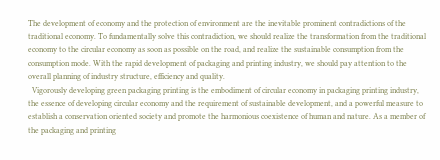The development of economy and the protection of environment are the inevitable prominent contradictions of the traditional economy. To fundamentally solve this contradiction, we should realize the transformation from the traditional economy to the circular economy as soon as possible on the road, and realize the sustainable consumption from the consumption mode. With the rapid development of packaging and printing industry, we should pay attention to the overall planning of industry structure, efficiency and quality.
  Vigorously developing green packaging printing is the embodiment of circular economy in packaging printing industry, the essence of developing circular economy and the requirement of sustainable development, and a powerful measure to establish a conservation oriented society and promote the harmonious coexistence of human and nature. As a member of the packaging and printing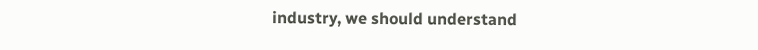industry, we should understand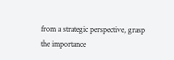from a strategic perspective, grasp the importance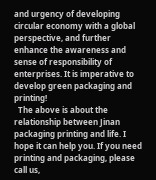and urgency of developing circular economy with a global perspective, and further enhance the awareness and sense of responsibility of enterprises. It is imperative to develop green packaging and printing!
  The above is about the relationship between Jinan packaging printing and life. I hope it can help you. If you need printing and packaging, please call us,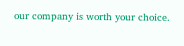our company is worth your choice.